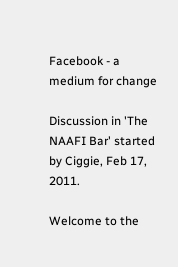Facebook - a medium for change

Discussion in 'The NAAFI Bar' started by Ciggie, Feb 17, 2011.

Welcome to the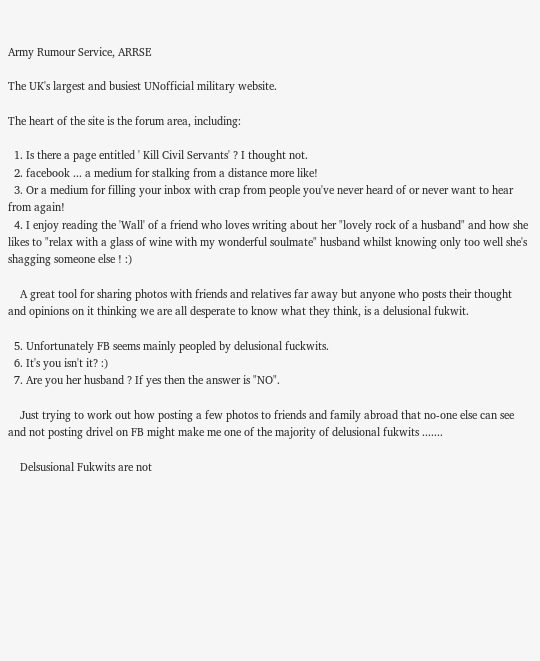Army Rumour Service, ARRSE

The UK's largest and busiest UNofficial military website.

The heart of the site is the forum area, including:

  1. Is there a page entitled ' Kill Civil Servants' ? I thought not.
  2. facebook ... a medium for stalking from a distance more like!
  3. Or a medium for filling your inbox with crap from people you've never heard of or never want to hear from again!
  4. I enjoy reading the 'Wall' of a friend who loves writing about her "lovely rock of a husband" and how she likes to "relax with a glass of wine with my wonderful soulmate" husband whilst knowing only too well she's shagging someone else ! :)

    A great tool for sharing photos with friends and relatives far away but anyone who posts their thought and opinions on it thinking we are all desperate to know what they think, is a delusional fukwit.

  5. Unfortunately FB seems mainly peopled by delusional fuckwits.
  6. It's you isn't it? :)
  7. Are you her husband ? If yes then the answer is "NO".

    Just trying to work out how posting a few photos to friends and family abroad that no-one else can see and not posting drivel on FB might make me one of the majority of delusional fukwits .......

    Delsusional Fukwits are not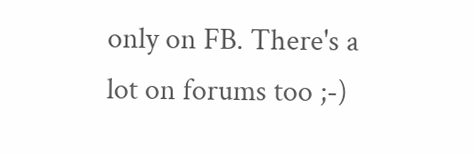only on FB. There's a lot on forums too ;-)